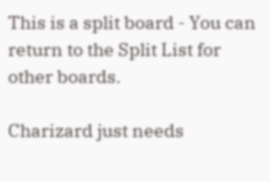This is a split board - You can return to the Split List for other boards.

Charizard just needs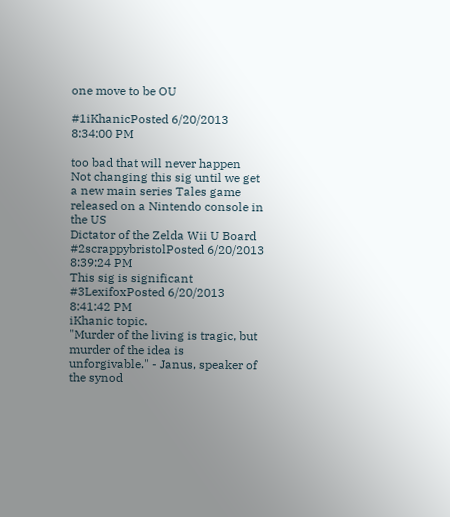one move to be OU

#1iKhanicPosted 6/20/2013 8:34:00 PM

too bad that will never happen
Not changing this sig until we get a new main series Tales game released on a Nintendo console in the US
Dictator of the Zelda Wii U Board
#2scrappybristolPosted 6/20/2013 8:39:24 PM
This sig is significant
#3LexifoxPosted 6/20/2013 8:41:42 PM
iKhanic topic.
"Murder of the living is tragic, but murder of the idea is unforgivable." - Janus, speaker of the synod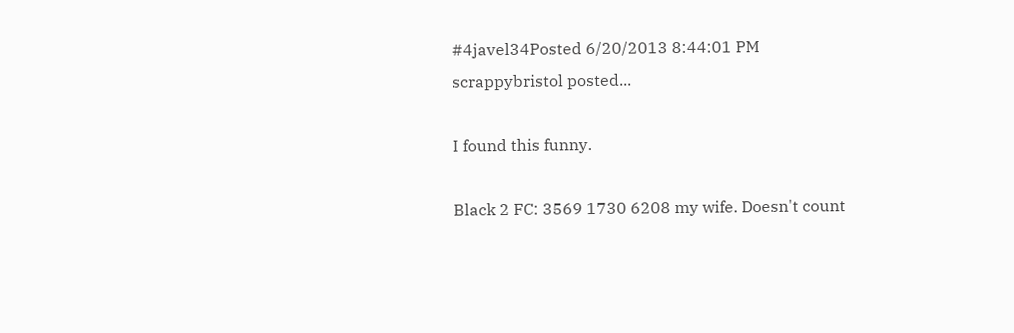#4javel34Posted 6/20/2013 8:44:01 PM
scrappybristol posted...

I found this funny.

Black 2 FC: 3569 1730 6208 my wife. Doesn't count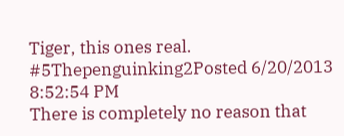Tiger, this ones real.
#5Thepenguinking2Posted 6/20/2013 8:52:54 PM
There is completely no reason that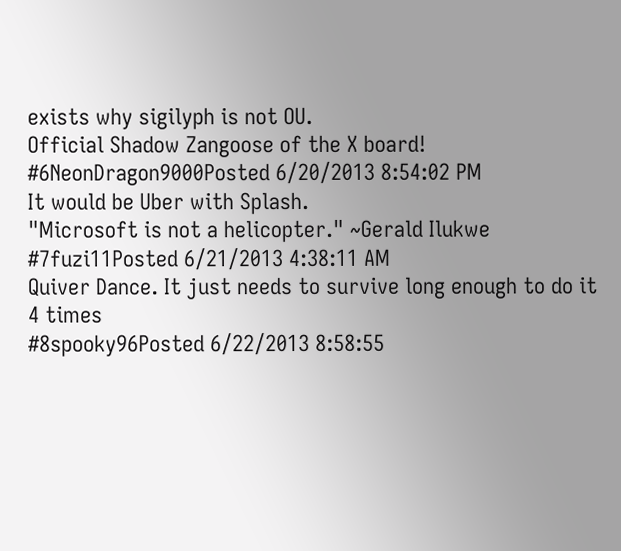exists why sigilyph is not OU.
Official Shadow Zangoose of the X board!
#6NeonDragon9000Posted 6/20/2013 8:54:02 PM
It would be Uber with Splash.
"Microsoft is not a helicopter." ~Gerald Ilukwe
#7fuzi11Posted 6/21/2013 4:38:11 AM
Quiver Dance. It just needs to survive long enough to do it 4 times
#8spooky96Posted 6/22/2013 8:58:55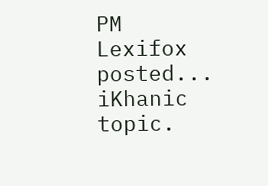PM
Lexifox posted...
iKhanic topic.